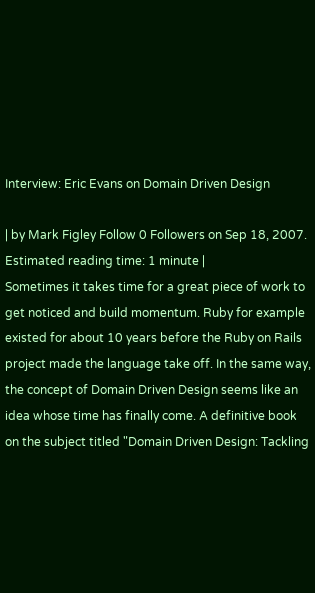Interview: Eric Evans on Domain Driven Design

| by Mark Figley Follow 0 Followers on Sep 18, 2007. Estimated reading time: 1 minute |
Sometimes it takes time for a great piece of work to get noticed and build momentum. Ruby for example existed for about 10 years before the Ruby on Rails project made the language take off. In the same way, the concept of Domain Driven Design seems like an idea whose time has finally come. A definitive book on the subject titled "Domain Driven Design: Tackling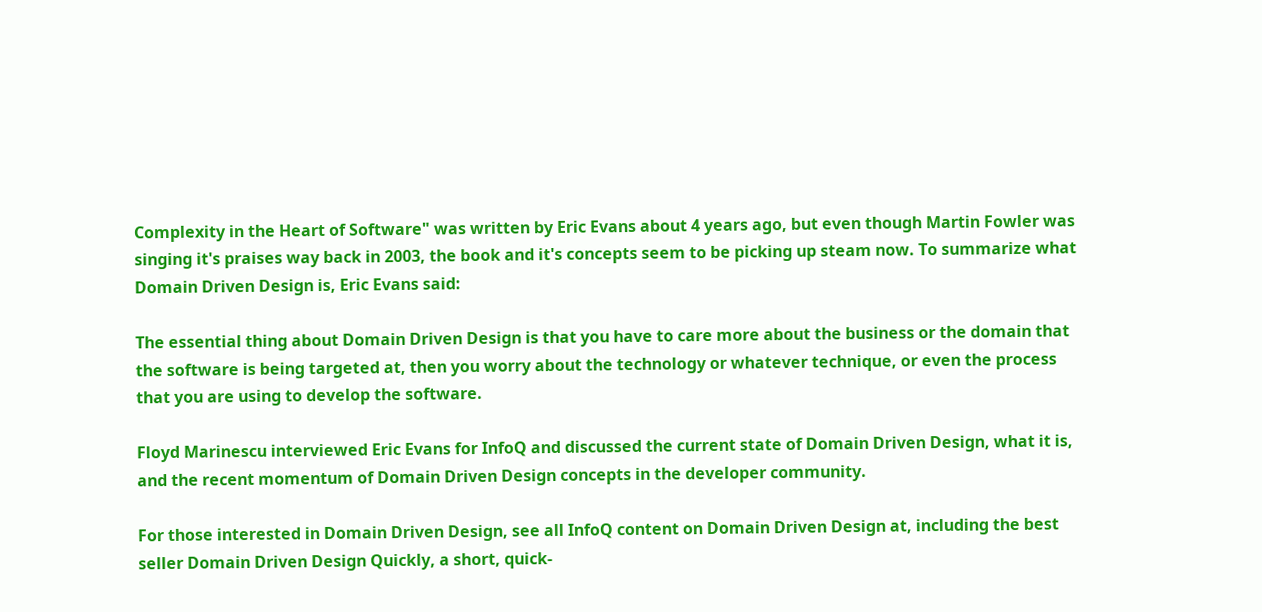Complexity in the Heart of Software" was written by Eric Evans about 4 years ago, but even though Martin Fowler was singing it's praises way back in 2003, the book and it's concepts seem to be picking up steam now. To summarize what Domain Driven Design is, Eric Evans said:

The essential thing about Domain Driven Design is that you have to care more about the business or the domain that the software is being targeted at, then you worry about the technology or whatever technique, or even the process that you are using to develop the software.

Floyd Marinescu interviewed Eric Evans for InfoQ and discussed the current state of Domain Driven Design, what it is, and the recent momentum of Domain Driven Design concepts in the developer community.

For those interested in Domain Driven Design, see all InfoQ content on Domain Driven Design at, including the best seller Domain Driven Design Quickly, a short, quick-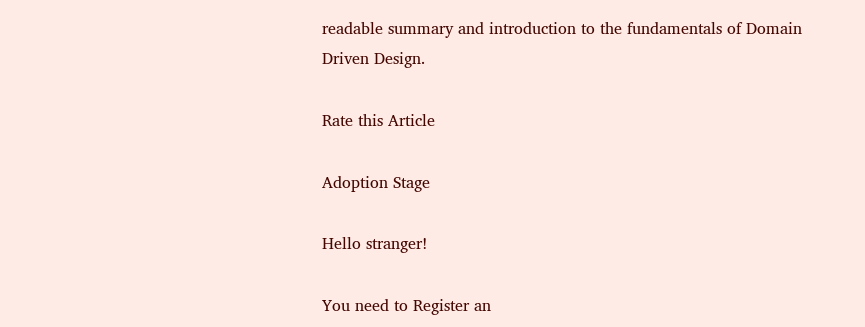readable summary and introduction to the fundamentals of Domain Driven Design.

Rate this Article

Adoption Stage

Hello stranger!

You need to Register an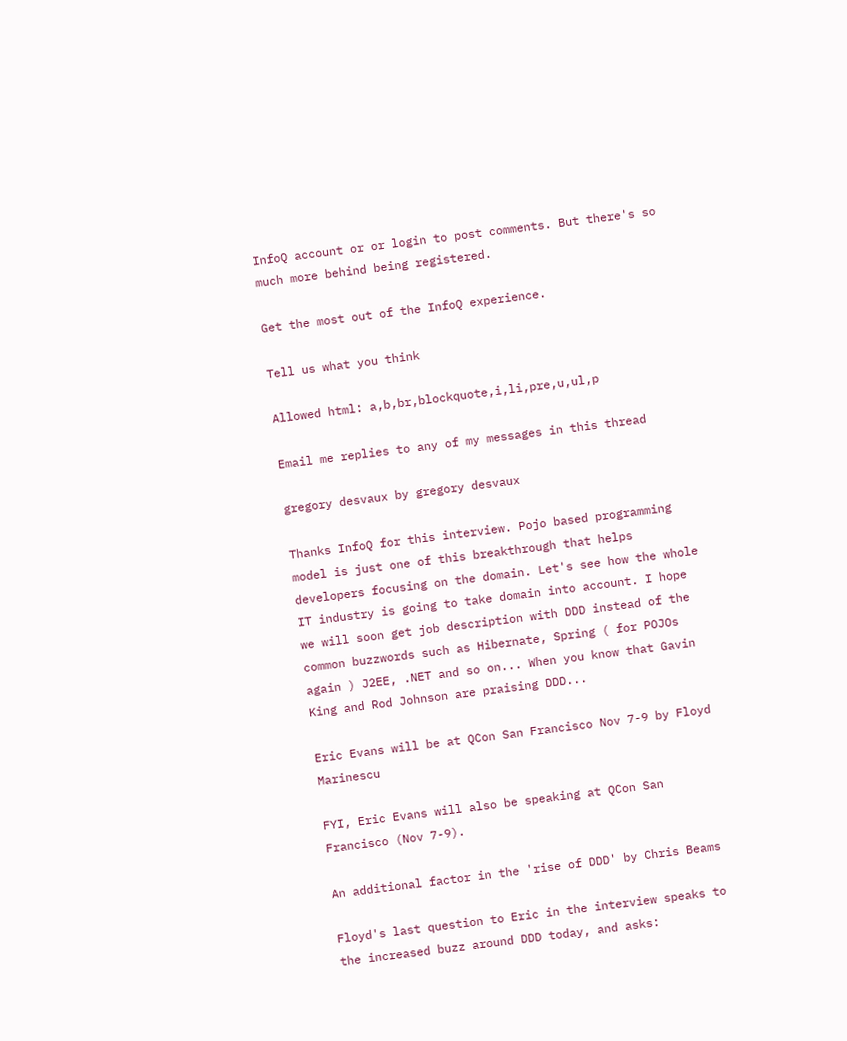InfoQ account or or login to post comments. But there's so much more behind being registered.

Get the most out of the InfoQ experience.

Tell us what you think

Allowed html: a,b,br,blockquote,i,li,pre,u,ul,p

Email me replies to any of my messages in this thread

gregory desvaux by gregory desvaux

Thanks InfoQ for this interview. Pojo based programming model is just one of this breakthrough that helps developers focusing on the domain. Let's see how the whole IT industry is going to take domain into account. I hope we will soon get job description with DDD instead of the common buzzwords such as Hibernate, Spring ( for POJOs again ) J2EE, .NET and so on... When you know that Gavin King and Rod Johnson are praising DDD...

Eric Evans will be at QCon San Francisco Nov 7-9 by Floyd Marinescu

FYI, Eric Evans will also be speaking at QCon San Francisco (Nov 7-9).

An additional factor in the 'rise of DDD' by Chris Beams

Floyd's last question to Eric in the interview speaks to the increased buzz around DDD today, and asks: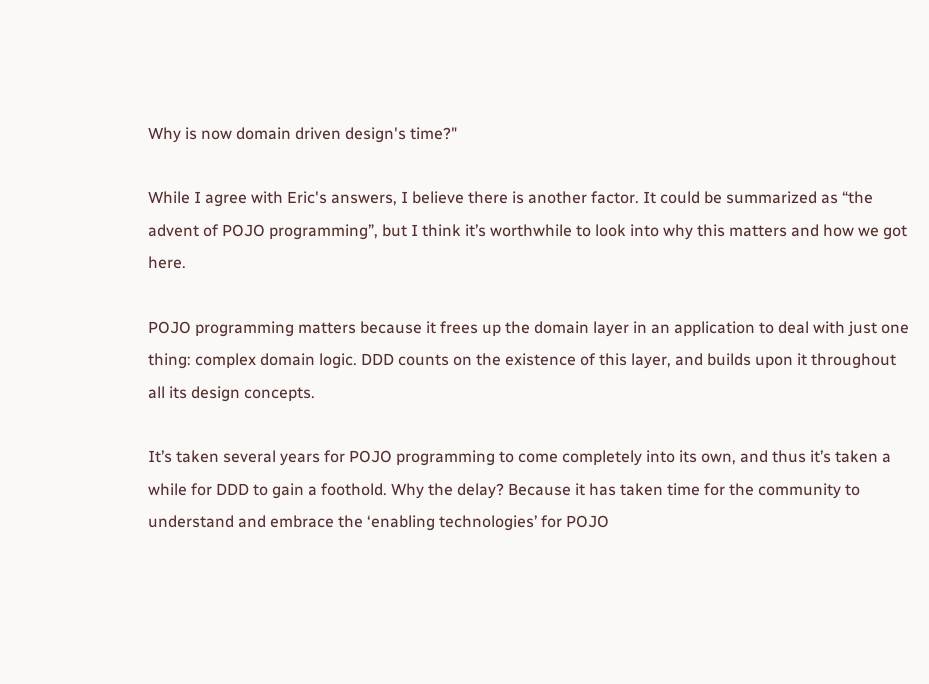Why is now domain driven design's time?"

While I agree with Eric's answers, I believe there is another factor. It could be summarized as “the advent of POJO programming”, but I think it’s worthwhile to look into why this matters and how we got here.

POJO programming matters because it frees up the domain layer in an application to deal with just one thing: complex domain logic. DDD counts on the existence of this layer, and builds upon it throughout all its design concepts.

It’s taken several years for POJO programming to come completely into its own, and thus it’s taken a while for DDD to gain a foothold. Why the delay? Because it has taken time for the community to understand and embrace the ‘enabling technologies’ for POJO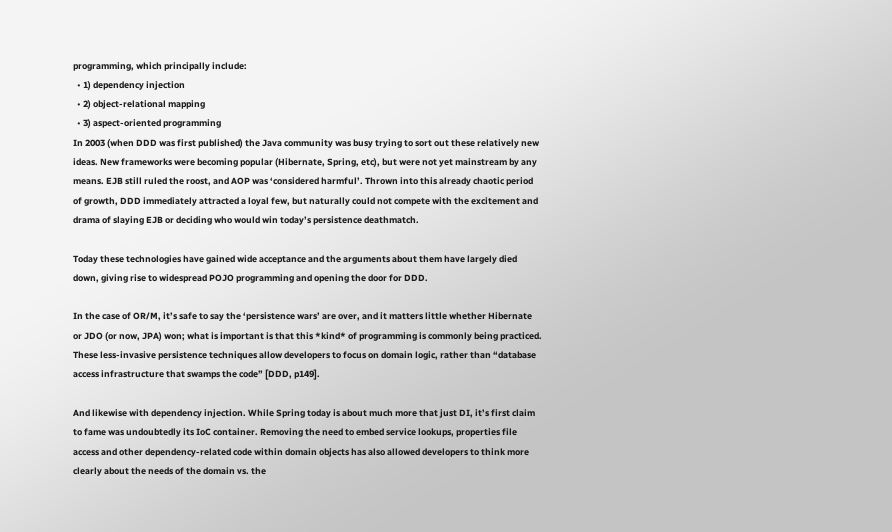programming, which principally include:
  • 1) dependency injection
  • 2) object-relational mapping
  • 3) aspect-oriented programming
In 2003 (when DDD was first published) the Java community was busy trying to sort out these relatively new ideas. New frameworks were becoming popular (Hibernate, Spring, etc), but were not yet mainstream by any means. EJB still ruled the roost, and AOP was ‘considered harmful’. Thrown into this already chaotic period of growth, DDD immediately attracted a loyal few, but naturally could not compete with the excitement and drama of slaying EJB or deciding who would win today’s persistence deathmatch.

Today these technologies have gained wide acceptance and the arguments about them have largely died down, giving rise to widespread POJO programming and opening the door for DDD.

In the case of OR/M, it’s safe to say the ‘persistence wars’ are over, and it matters little whether Hibernate or JDO (or now, JPA) won; what is important is that this *kind* of programming is commonly being practiced. These less-invasive persistence techniques allow developers to focus on domain logic, rather than “database access infrastructure that swamps the code” [DDD, p149].

And likewise with dependency injection. While Spring today is about much more that just DI, it’s first claim to fame was undoubtedly its IoC container. Removing the need to embed service lookups, properties file access and other dependency-related code within domain objects has also allowed developers to think more clearly about the needs of the domain vs. the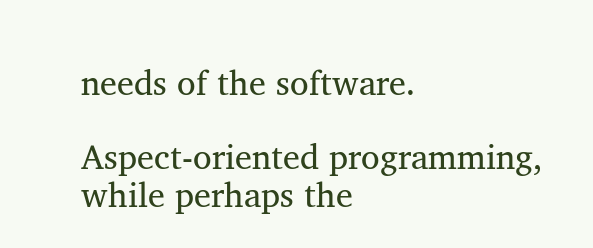needs of the software.

Aspect-oriented programming, while perhaps the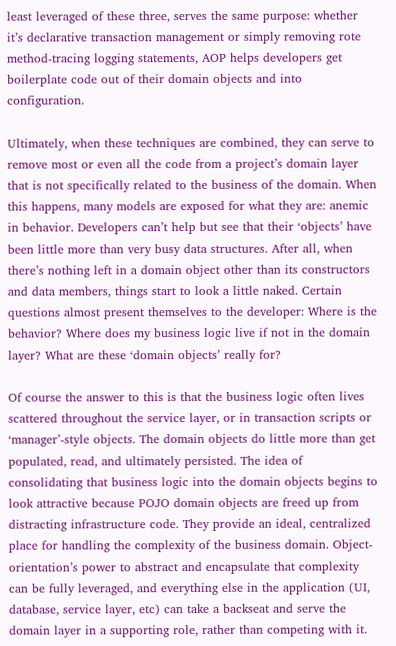least leveraged of these three, serves the same purpose: whether it’s declarative transaction management or simply removing rote method-tracing logging statements, AOP helps developers get boilerplate code out of their domain objects and into configuration.

Ultimately, when these techniques are combined, they can serve to remove most or even all the code from a project’s domain layer that is not specifically related to the business of the domain. When this happens, many models are exposed for what they are: anemic in behavior. Developers can’t help but see that their ‘objects’ have been little more than very busy data structures. After all, when there’s nothing left in a domain object other than its constructors and data members, things start to look a little naked. Certain questions almost present themselves to the developer: Where is the behavior? Where does my business logic live if not in the domain layer? What are these ‘domain objects’ really for?

Of course the answer to this is that the business logic often lives scattered throughout the service layer, or in transaction scripts or ‘manager’-style objects. The domain objects do little more than get populated, read, and ultimately persisted. The idea of consolidating that business logic into the domain objects begins to look attractive because POJO domain objects are freed up from distracting infrastructure code. They provide an ideal, centralized place for handling the complexity of the business domain. Object-orientation’s power to abstract and encapsulate that complexity can be fully leveraged, and everything else in the application (UI, database, service layer, etc) can take a backseat and serve the domain layer in a supporting role, rather than competing with it.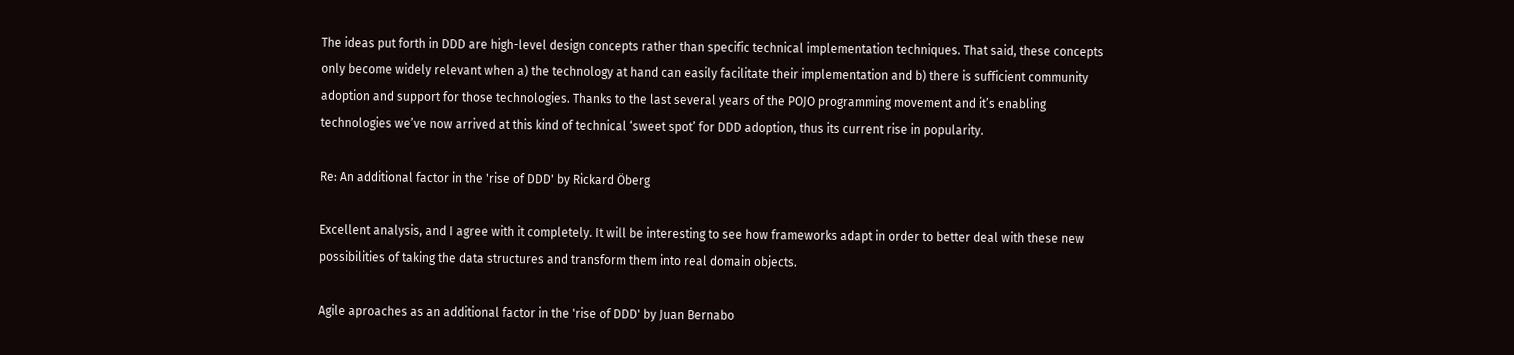The ideas put forth in DDD are high-level design concepts rather than specific technical implementation techniques. That said, these concepts only become widely relevant when a) the technology at hand can easily facilitate their implementation and b) there is sufficient community adoption and support for those technologies. Thanks to the last several years of the POJO programming movement and it’s enabling technologies we’ve now arrived at this kind of technical ‘sweet spot’ for DDD adoption, thus its current rise in popularity.

Re: An additional factor in the 'rise of DDD' by Rickard Öberg

Excellent analysis, and I agree with it completely. It will be interesting to see how frameworks adapt in order to better deal with these new possibilities of taking the data structures and transform them into real domain objects.

Agile aproaches as an additional factor in the 'rise of DDD' by Juan Bernabo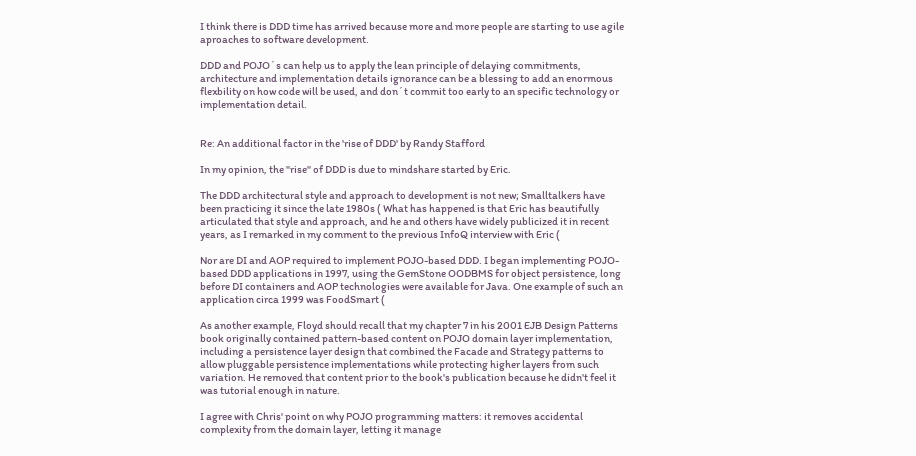I think there is DDD time has arrived because more and more people are starting to use agile aproaches to software development.

DDD and POJO´s can help us to apply the lean principle of delaying commitments, architecture and implementation details ignorance can be a blessing to add an enormous flexbility on how code will be used, and don´t commit too early to an specific technology or implementation detail.


Re: An additional factor in the 'rise of DDD' by Randy Stafford

In my opinion, the "rise" of DDD is due to mindshare started by Eric.

The DDD architectural style and approach to development is not new; Smalltalkers have been practicing it since the late 1980s ( What has happened is that Eric has beautifully articulated that style and approach, and he and others have widely publicized it in recent years, as I remarked in my comment to the previous InfoQ interview with Eric (

Nor are DI and AOP required to implement POJO-based DDD. I began implementing POJO-based DDD applications in 1997, using the GemStone OODBMS for object persistence, long before DI containers and AOP technologies were available for Java. One example of such an application circa 1999 was FoodSmart (

As another example, Floyd should recall that my chapter 7 in his 2001 EJB Design Patterns book originally contained pattern-based content on POJO domain layer implementation, including a persistence layer design that combined the Facade and Strategy patterns to allow pluggable persistence implementations while protecting higher layers from such variation. He removed that content prior to the book's publication because he didn't feel it was tutorial enough in nature.

I agree with Chris' point on why POJO programming matters: it removes accidental complexity from the domain layer, letting it manage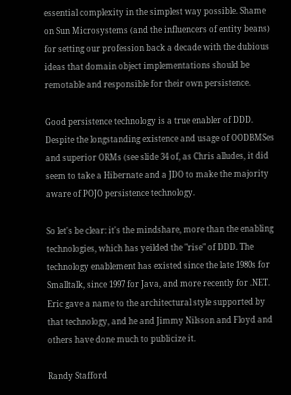essential complexity in the simplest way possible. Shame on Sun Microsystems (and the influencers of entity beans) for setting our profession back a decade with the dubious ideas that domain object implementations should be remotable and responsible for their own persistence.

Good persistence technology is a true enabler of DDD. Despite the longstanding existence and usage of OODBMSes and superior ORMs (see slide 34 of, as Chris alludes, it did seem to take a Hibernate and a JDO to make the majority aware of POJO persistence technology.

So let's be clear: it's the mindshare, more than the enabling technologies, which has yeilded the "rise" of DDD. The technology enablement has existed since the late 1980s for Smalltalk, since 1997 for Java, and more recently for .NET. Eric gave a name to the architectural style supported by that technology, and he and Jimmy Nilsson and Floyd and others have done much to publicize it.

Randy Stafford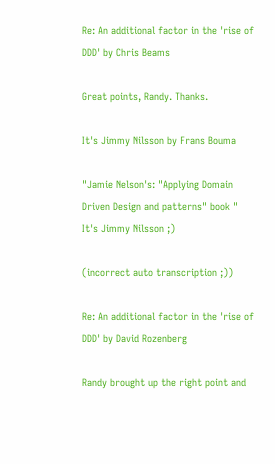Re: An additional factor in the 'rise of DDD' by Chris Beams

Great points, Randy. Thanks.

It's Jimmy Nilsson by Frans Bouma

"Jamie Nelson's: "Applying Domain Driven Design and patterns" book "
It's Jimmy Nilsson ;)

(incorrect auto transcription ;))

Re: An additional factor in the 'rise of DDD' by David Rozenberg

Randy brought up the right point and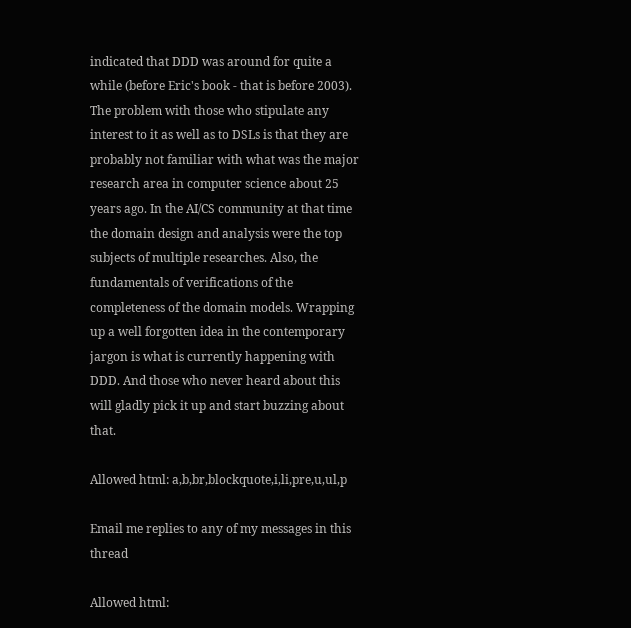indicated that DDD was around for quite a while (before Eric's book - that is before 2003). The problem with those who stipulate any interest to it as well as to DSLs is that they are probably not familiar with what was the major research area in computer science about 25 years ago. In the AI/CS community at that time the domain design and analysis were the top subjects of multiple researches. Also, the fundamentals of verifications of the completeness of the domain models. Wrapping up a well forgotten idea in the contemporary jargon is what is currently happening with DDD. And those who never heard about this will gladly pick it up and start buzzing about that.

Allowed html: a,b,br,blockquote,i,li,pre,u,ul,p

Email me replies to any of my messages in this thread

Allowed html: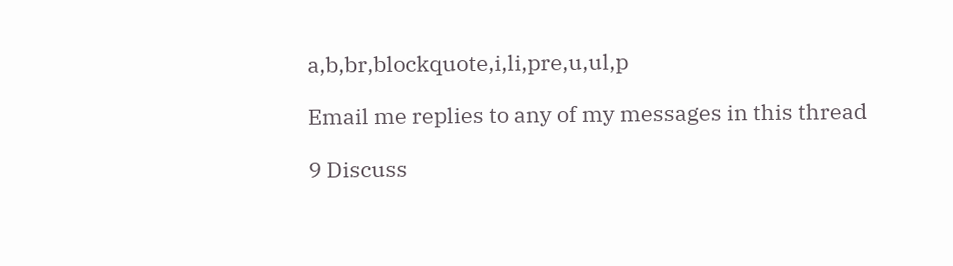a,b,br,blockquote,i,li,pre,u,ul,p

Email me replies to any of my messages in this thread

9 Discuss